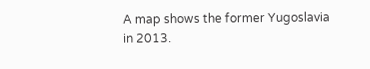A map shows the former Yugoslavia in 2013.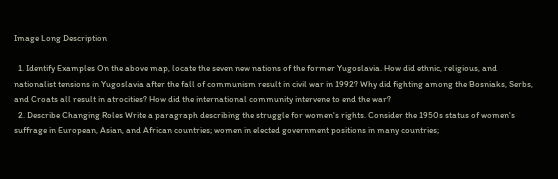Image Long Description

  1. Identify Examples On the above map, locate the seven new nations of the former Yugoslavia. How did ethnic, religious, and nationalist tensions in Yugoslavia after the fall of communism result in civil war in 1992? Why did fighting among the Bosniaks, Serbs, and Croats all result in atrocities? How did the international community intervene to end the war?
  2. Describe Changing Roles Write a paragraph describing the struggle for women's rights. Consider the 1950s status of women's suffrage in European, Asian, and African countries; women in elected government positions in many countries;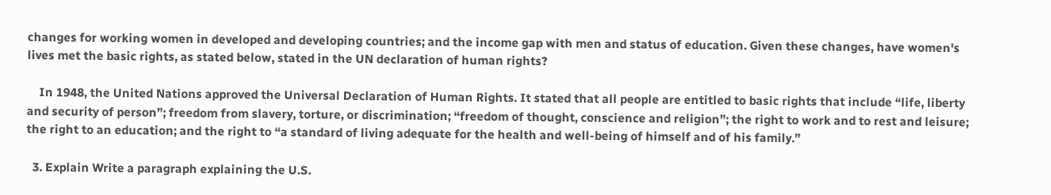changes for working women in developed and developing countries; and the income gap with men and status of education. Given these changes, have women's lives met the basic rights, as stated below, stated in the UN declaration of human rights?

    In 1948, the United Nations approved the Universal Declaration of Human Rights. It stated that all people are entitled to basic rights that include “life, liberty and security of person”; freedom from slavery, torture, or discrimination; “freedom of thought, conscience and religion”; the right to work and to rest and leisure; the right to an education; and the right to “a standard of living adequate for the health and well-being of himself and of his family.”

  3. Explain Write a paragraph explaining the U.S.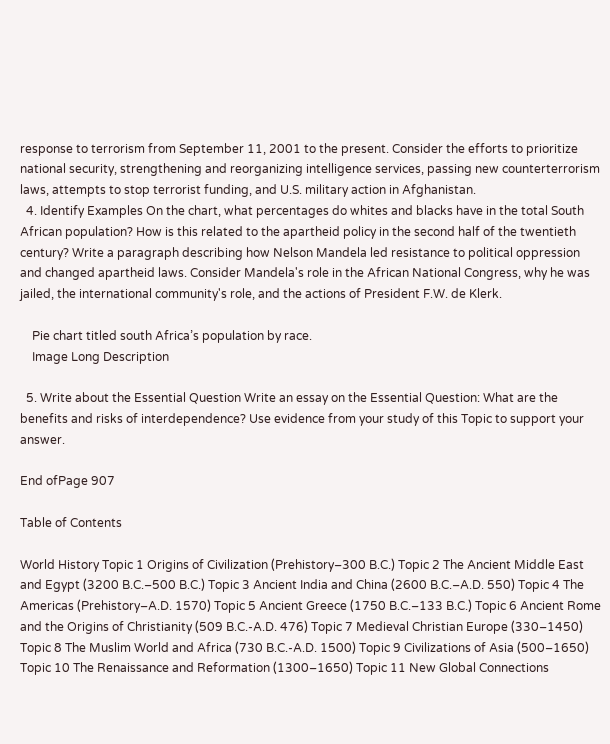response to terrorism from September 11, 2001 to the present. Consider the efforts to prioritize national security, strengthening and reorganizing intelligence services, passing new counterterrorism laws, attempts to stop terrorist funding, and U.S. military action in Afghanistan.
  4. Identify Examples On the chart, what percentages do whites and blacks have in the total South African population? How is this related to the apartheid policy in the second half of the twentieth century? Write a paragraph describing how Nelson Mandela led resistance to political oppression and changed apartheid laws. Consider Mandela's role in the African National Congress, why he was jailed, the international community's role, and the actions of President F.W. de Klerk.

    Pie chart titled south Africa’s population by race.
    Image Long Description

  5. Write about the Essential Question Write an essay on the Essential Question: What are the benefits and risks of interdependence? Use evidence from your study of this Topic to support your answer.

End ofPage 907

Table of Contents

World History Topic 1 Origins of Civilization (Prehistory–300 B.C.) Topic 2 The Ancient Middle East and Egypt (3200 B.C.–500 B.C.) Topic 3 Ancient India and China (2600 B.C.–A.D. 550) Topic 4 The Americas (Prehistory–A.D. 1570) Topic 5 Ancient Greece (1750 B.C.–133 B.C.) Topic 6 Ancient Rome and the Origins of Christianity (509 B.C.-A.D. 476) Topic 7 Medieval Christian Europe (330–1450) Topic 8 The Muslim World and Africa (730 B.C.-A.D. 1500) Topic 9 Civilizations of Asia (500–1650) Topic 10 The Renaissance and Reformation (1300–1650) Topic 11 New Global Connections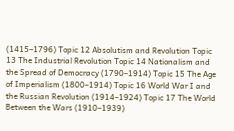(1415–1796) Topic 12 Absolutism and Revolution Topic 13 The Industrial Revolution Topic 14 Nationalism and the Spread of Democracy (1790–1914) Topic 15 The Age of Imperialism (1800–1914) Topic 16 World War I and the Russian Revolution (1914–1924) Topic 17 The World Between the Wars (1910–1939)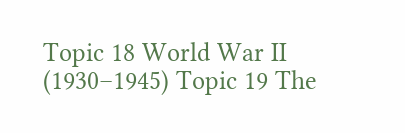Topic 18 World War II (1930–1945) Topic 19 The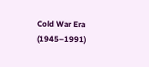Cold War Era (1945–1991)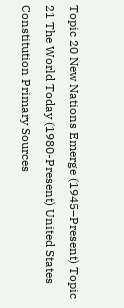Topic 20 New Nations Emerge (1945–Present) Topic 21 The World Today (1980-Present) United States Constitution Primary Sources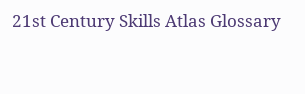21st Century Skills Atlas Glossary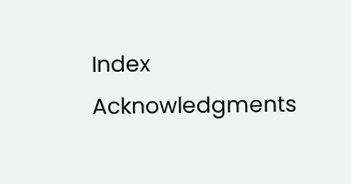Index Acknowledgments